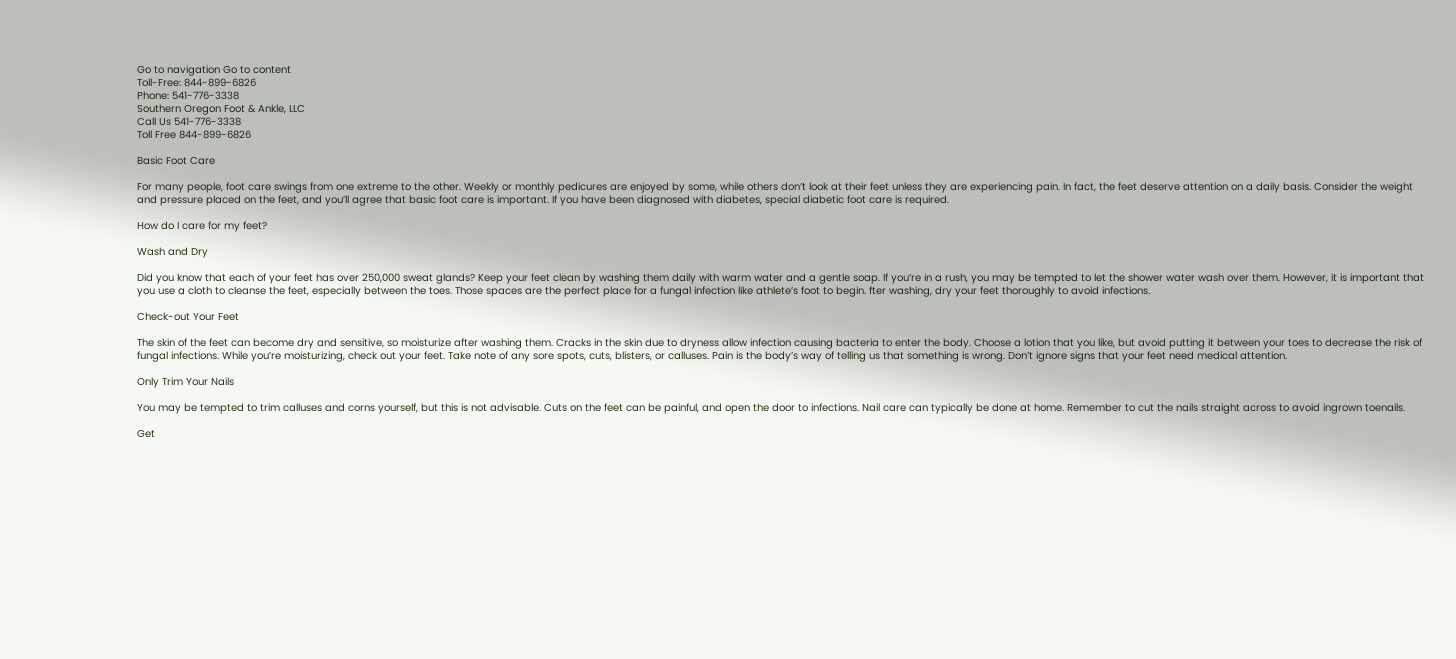Go to navigation Go to content
Toll-Free: 844-899-6826
Phone: 541-776-3338
Southern Oregon Foot & Ankle, LLC
Call Us 541-776-3338
Toll Free 844-899-6826

Basic Foot Care

For many people, foot care swings from one extreme to the other. Weekly or monthly pedicures are enjoyed by some, while others don’t look at their feet unless they are experiencing pain. In fact, the feet deserve attention on a daily basis. Consider the weight and pressure placed on the feet, and you’ll agree that basic foot care is important. If you have been diagnosed with diabetes, special diabetic foot care is required.

How do I care for my feet?

Wash and Dry

Did you know that each of your feet has over 250,000 sweat glands? Keep your feet clean by washing them daily with warm water and a gentle soap. If you’re in a rush, you may be tempted to let the shower water wash over them. However, it is important that you use a cloth to cleanse the feet, especially between the toes. Those spaces are the perfect place for a fungal infection like athlete’s foot to begin. fter washing, dry your feet thoroughly to avoid infections.

Check-out Your Feet

The skin of the feet can become dry and sensitive, so moisturize after washing them. Cracks in the skin due to dryness allow infection causing bacteria to enter the body. Choose a lotion that you like, but avoid putting it between your toes to decrease the risk of fungal infections. While you’re moisturizing, check out your feet. Take note of any sore spots, cuts, blisters, or calluses. Pain is the body’s way of telling us that something is wrong. Don’t ignore signs that your feet need medical attention.

Only Trim Your Nails

You may be tempted to trim calluses and corns yourself, but this is not advisable. Cuts on the feet can be painful, and open the door to infections. Nail care can typically be done at home. Remember to cut the nails straight across to avoid ingrown toenails.

Get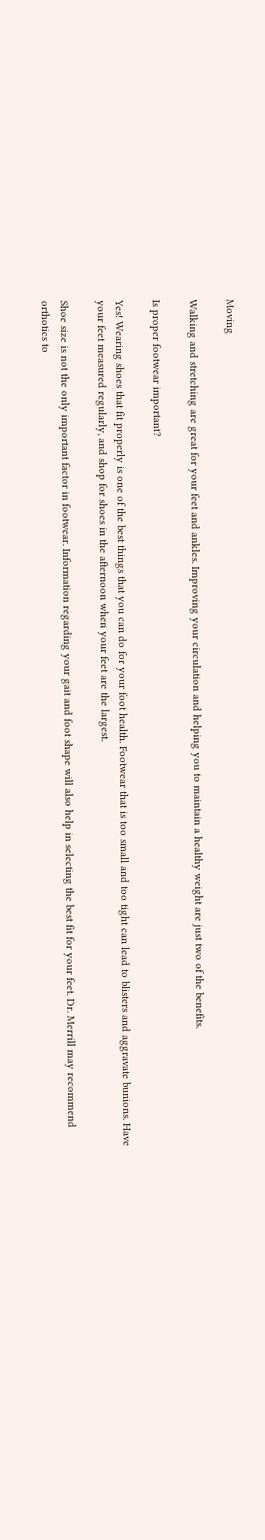Moving

Walking and stretching are great for your feet and ankles. Improving your circulation and helping you to maintain a healthy weight are just two of the benefits.

Is proper footwear important?

Yes! Wearing shoes that fit properly is one of the best things that you can do for your foot health. Footwear that is too small and too tight can lead to blisters and aggravate bunions. Have your feet measured regularly, and shop for shoes in the afternoon when your feet are the largest.

Shoe size is not the only important factor in footwear. Information regarding your gait and foot shape will also help in selecting the best fit for your feet. Dr. Merrill may recommend orthotics to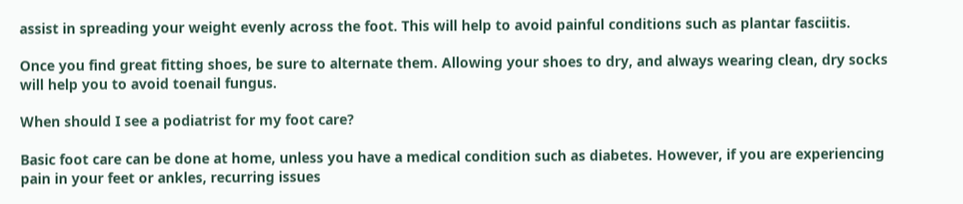assist in spreading your weight evenly across the foot. This will help to avoid painful conditions such as plantar fasciitis.

Once you find great fitting shoes, be sure to alternate them. Allowing your shoes to dry, and always wearing clean, dry socks will help you to avoid toenail fungus.

When should I see a podiatrist for my foot care?

Basic foot care can be done at home, unless you have a medical condition such as diabetes. However, if you are experiencing pain in your feet or ankles, recurring issues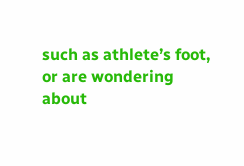such as athlete’s foot, or are wondering about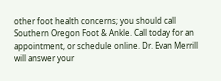other foot health concerns; you should call Southern Oregon Foot & Ankle. Call today for an appointment, or schedule online. Dr. Evan Merrill will answer your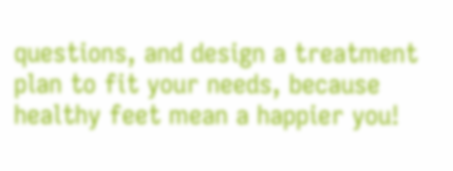questions, and design a treatment plan to fit your needs, because healthy feet mean a happier you!